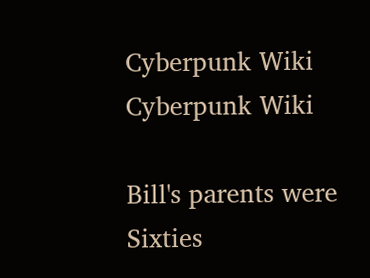Cyberpunk Wiki
Cyberpunk Wiki

Bill's parents were Sixties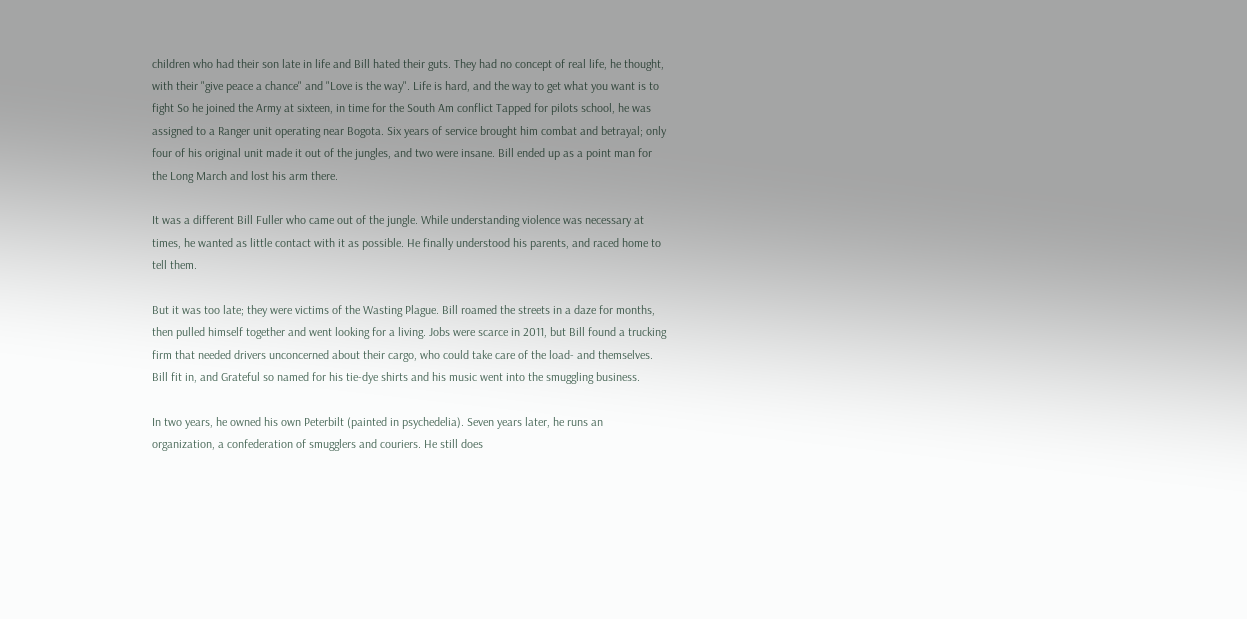children who had their son late in life and Bill hated their guts. They had no concept of real life, he thought, with their "give peace a chance" and "Love is the way". Life is hard, and the way to get what you want is to fight So he joined the Army at sixteen, in time for the South Am conflict Tapped for pilots school, he was assigned to a Ranger unit operating near Bogota. Six years of service brought him combat and betrayal; only four of his original unit made it out of the jungles, and two were insane. Bill ended up as a point man for the Long March and lost his arm there.

It was a different Bill Fuller who came out of the jungle. While understanding violence was necessary at times, he wanted as little contact with it as possible. He finally understood his parents, and raced home to tell them.

But it was too late; they were victims of the Wasting Plague. Bill roamed the streets in a daze for months, then pulled himself together and went looking for a living. Jobs were scarce in 2011, but Bill found a trucking firm that needed drivers unconcerned about their cargo, who could take care of the load- and themselves. Bill fit in, and Grateful so named for his tie-dye shirts and his music went into the smuggling business.

In two years, he owned his own Peterbilt (painted in psychedelia). Seven years later, he runs an organization, a confederation of smugglers and couriers. He still does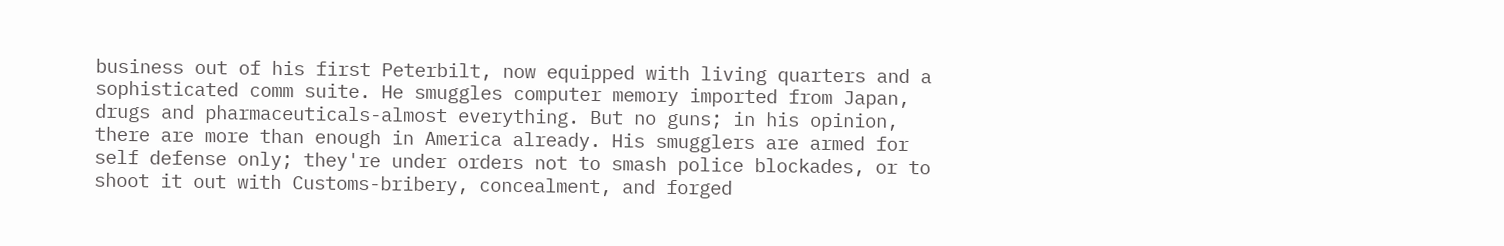business out of his first Peterbilt, now equipped with living quarters and a sophisticated comm suite. He smuggles computer memory imported from Japan, drugs and pharmaceuticals-almost everything. But no guns; in his opinion, there are more than enough in America already. His smugglers are armed for self defense only; they're under orders not to smash police blockades, or to shoot it out with Customs-bribery, concealment, and forged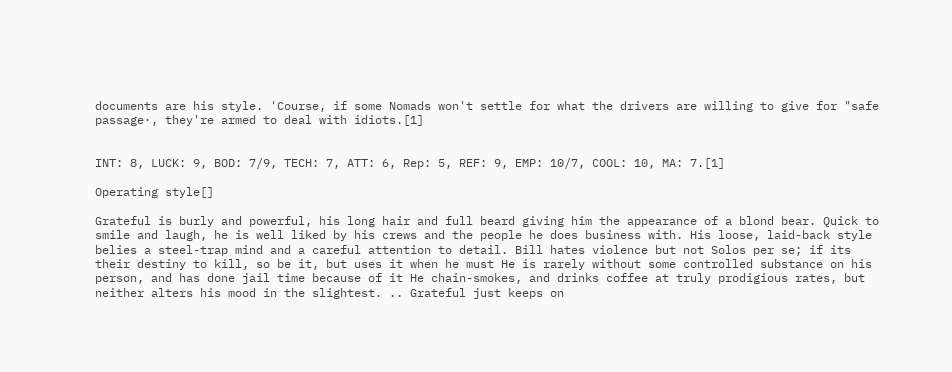documents are his style. 'Course, if some Nomads won't settle for what the drivers are willing to give for "safe passage·, they're armed to deal with idiots.[1]


INT: 8, LUCK: 9, BOD: 7/9, TECH: 7, ATT: 6, Rep: 5, REF: 9, EMP: 10/7, COOL: 10, MA: 7.[1]

Operating style[]

Grateful is burly and powerful, his long hair and full beard giving him the appearance of a blond bear. Quick to smile and laugh, he is well liked by his crews and the people he does business with. His loose, laid-back style belies a steel-trap mind and a careful attention to detail. Bill hates violence but not Solos per se; if its their destiny to kill, so be it, but uses it when he must He is rarely without some controlled substance on his person, and has done jail time because of it He chain-smokes, and drinks coffee at truly prodigious rates, but neither alters his mood in the slightest. .. Grateful just keeps on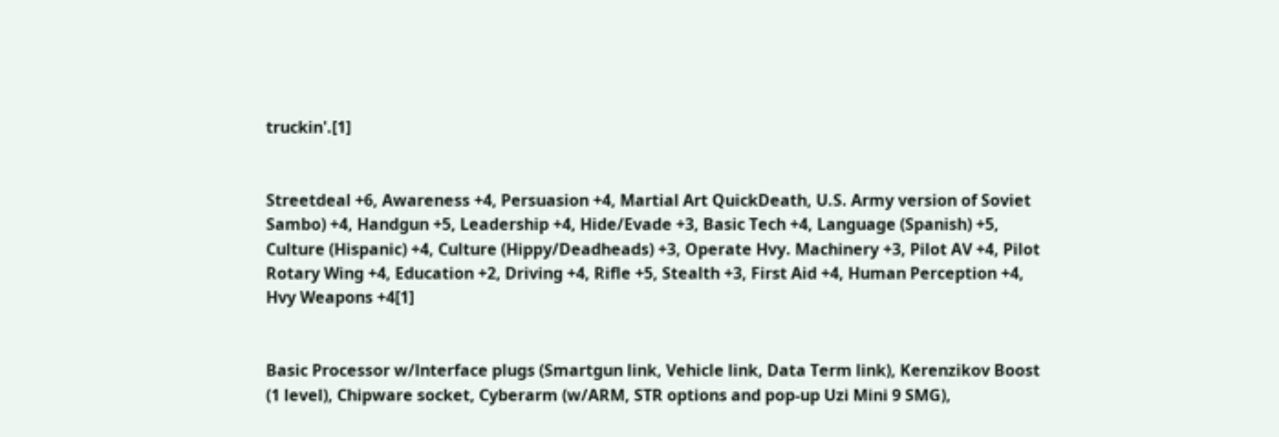truckin'.[1]


Streetdeal +6, Awareness +4, Persuasion +4, Martial Art QuickDeath, U.S. Army version of Soviet Sambo) +4, Handgun +5, Leadership +4, Hide/Evade +3, Basic Tech +4, Language (Spanish) +5, Culture (Hispanic) +4, Culture (Hippy/Deadheads) +3, Operate Hvy. Machinery +3, Pilot AV +4, Pilot Rotary Wing +4, Education +2, Driving +4, Rifle +5, Stealth +3, First Aid +4, Human Perception +4, Hvy Weapons +4[1]


Basic Processor w/lnterface plugs (Smartgun link, Vehicle link, Data Term link), Kerenzikov Boost (1 level), Chipware socket, Cyberarm (w/ARM, STR options and pop-up Uzi Mini 9 SMG),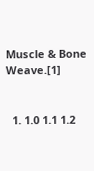Muscle & Bone Weave.[1]


  1. 1.0 1.1 1.2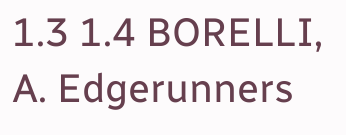1.3 1.4 BORELLI, A. Edgerunners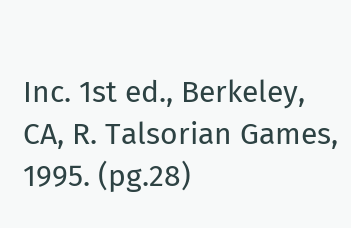Inc. 1st ed., Berkeley, CA, R. Talsorian Games, 1995. (pg.28)